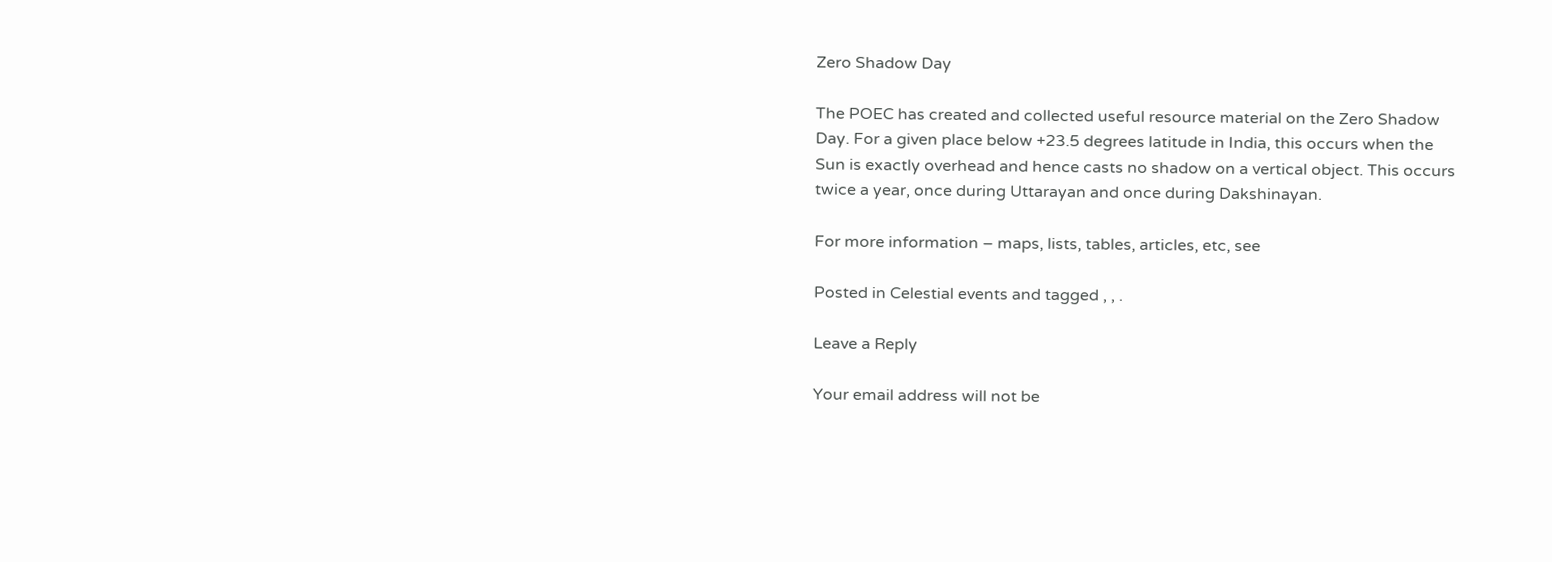Zero Shadow Day

The POEC has created and collected useful resource material on the Zero Shadow Day. For a given place below +23.5 degrees latitude in India, this occurs when the Sun is exactly overhead and hence casts no shadow on a vertical object. This occurs twice a year, once during Uttarayan and once during Dakshinayan.

For more information – maps, lists, tables, articles, etc, see

Posted in Celestial events and tagged , , .

Leave a Reply

Your email address will not be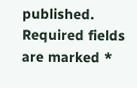published. Required fields are marked *